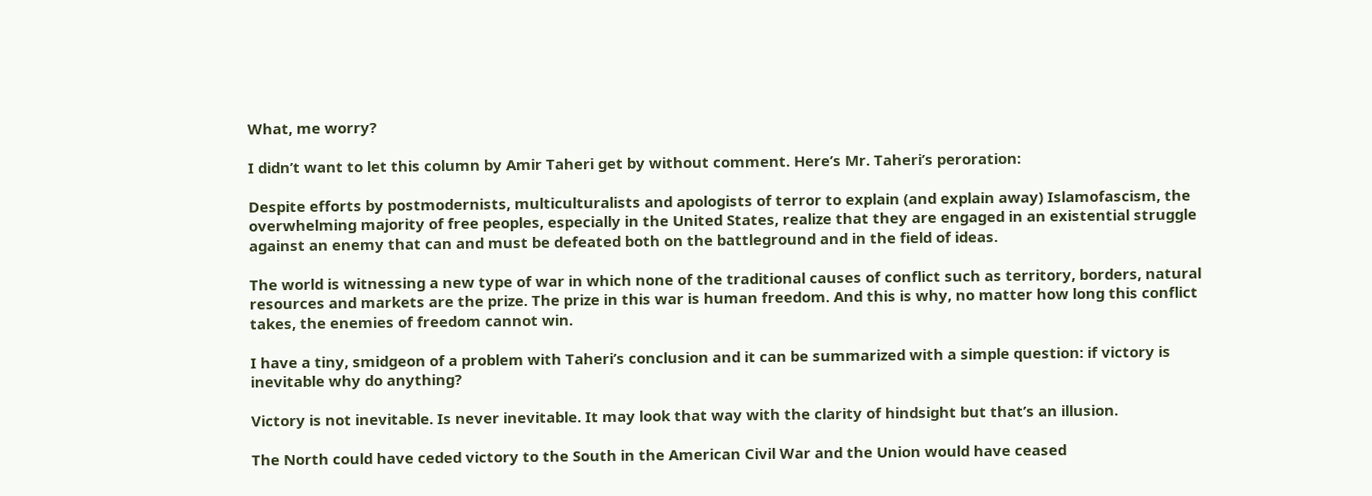What, me worry?

I didn’t want to let this column by Amir Taheri get by without comment. Here’s Mr. Taheri’s peroration:

Despite efforts by postmodernists, multiculturalists and apologists of terror to explain (and explain away) Islamofascism, the overwhelming majority of free peoples, especially in the United States, realize that they are engaged in an existential struggle against an enemy that can and must be defeated both on the battleground and in the field of ideas.

The world is witnessing a new type of war in which none of the traditional causes of conflict such as territory, borders, natural resources and markets are the prize. The prize in this war is human freedom. And this is why, no matter how long this conflict takes, the enemies of freedom cannot win.

I have a tiny, smidgeon of a problem with Taheri’s conclusion and it can be summarized with a simple question: if victory is inevitable why do anything?

Victory is not inevitable. Is never inevitable. It may look that way with the clarity of hindsight but that’s an illusion.

The North could have ceded victory to the South in the American Civil War and the Union would have ceased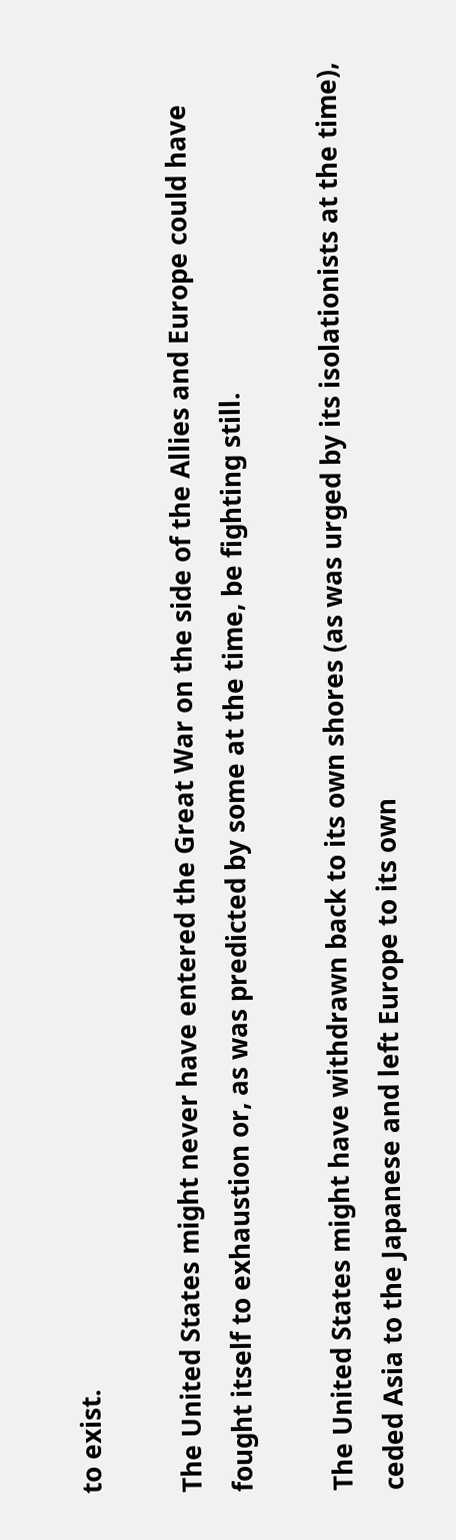to exist.

The United States might never have entered the Great War on the side of the Allies and Europe could have fought itself to exhaustion or, as was predicted by some at the time, be fighting still.

The United States might have withdrawn back to its own shores (as was urged by its isolationists at the time), ceded Asia to the Japanese and left Europe to its own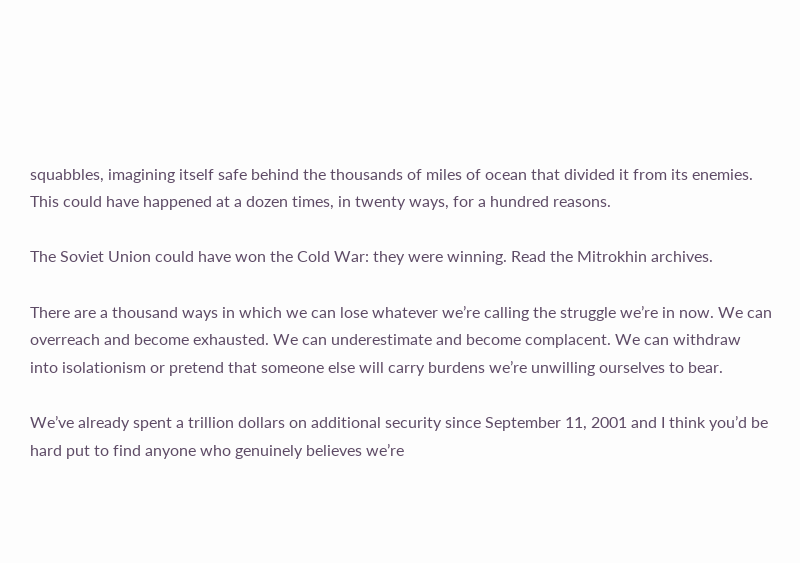squabbles, imagining itself safe behind the thousands of miles of ocean that divided it from its enemies. This could have happened at a dozen times, in twenty ways, for a hundred reasons.

The Soviet Union could have won the Cold War: they were winning. Read the Mitrokhin archives.

There are a thousand ways in which we can lose whatever we’re calling the struggle we’re in now. We can overreach and become exhausted. We can underestimate and become complacent. We can withdraw into isolationism or pretend that someone else will carry burdens we’re unwilling ourselves to bear.

We’ve already spent a trillion dollars on additional security since September 11, 2001 and I think you’d be hard put to find anyone who genuinely believes we’re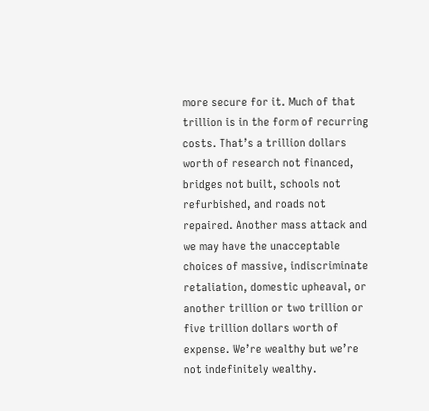more secure for it. Much of that trillion is in the form of recurring costs. That’s a trillion dollars worth of research not financed, bridges not built, schools not refurbished, and roads not repaired. Another mass attack and we may have the unacceptable choices of massive, indiscriminate retaliation, domestic upheaval, or another trillion or two trillion or five trillion dollars worth of expense. We’re wealthy but we’re not indefinitely wealthy.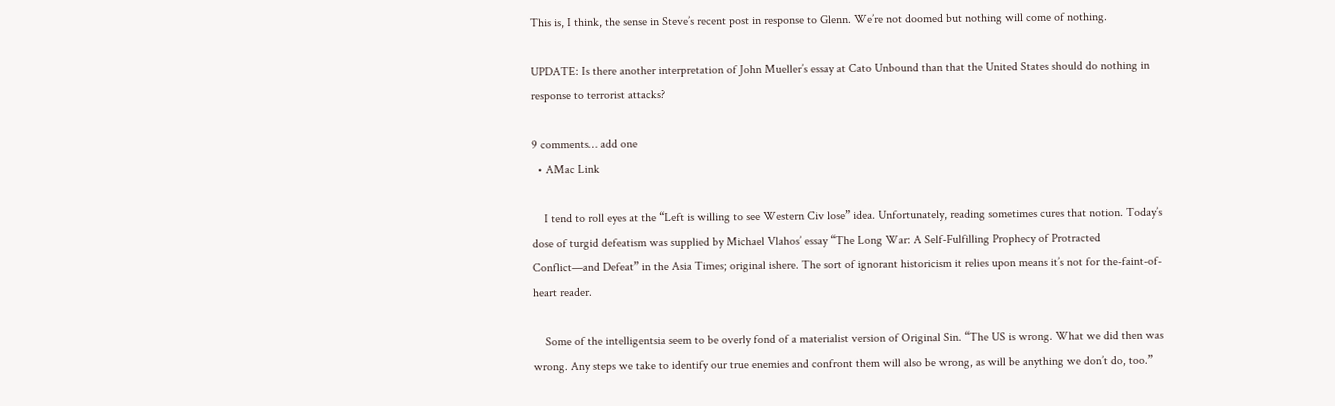This is, I think, the sense in Steve’s recent post in response to Glenn. We’re not doomed but nothing will come of nothing.

UPDATE: Is there another interpretation of John Mueller’s essay at Cato Unbound than that the United States should do nothing in response to terrorist attacks?

9 comments… add one
  • AMac Link

    I tend to roll eyes at the “Left is willing to see Western Civ lose” idea. Unfortunately, reading sometimes cures that notion. Today’s dose of turgid defeatism was supplied by Michael Vlahos’ essay “The Long War: A Self-Fulfilling Prophecy of Protracted Conflict—and Defeat” in the Asia Times; original ishere. The sort of ignorant historicism it relies upon means it’s not for the-faint-of-heart reader.

    Some of the intelligentsia seem to be overly fond of a materialist version of Original Sin. “The US is wrong. What we did then was wrong. Any steps we take to identify our true enemies and confront them will also be wrong, as will be anything we don’t do, too.”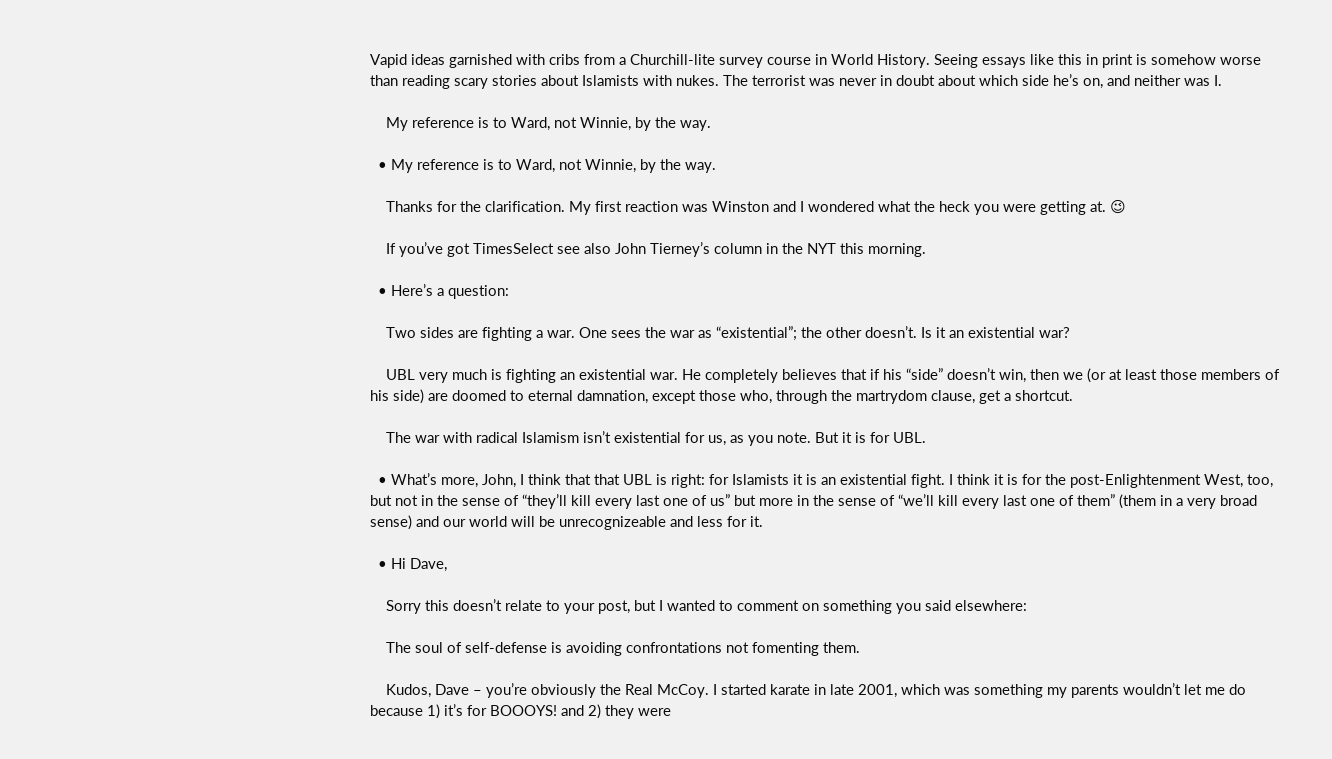Vapid ideas garnished with cribs from a Churchill-lite survey course in World History. Seeing essays like this in print is somehow worse than reading scary stories about Islamists with nukes. The terrorist was never in doubt about which side he’s on, and neither was I.

    My reference is to Ward, not Winnie, by the way.

  • My reference is to Ward, not Winnie, by the way.

    Thanks for the clarification. My first reaction was Winston and I wondered what the heck you were getting at. 😉

    If you’ve got TimesSelect see also John Tierney’s column in the NYT this morning.

  • Here’s a question:

    Two sides are fighting a war. One sees the war as “existential”; the other doesn’t. Is it an existential war?

    UBL very much is fighting an existential war. He completely believes that if his “side” doesn’t win, then we (or at least those members of his side) are doomed to eternal damnation, except those who, through the martrydom clause, get a shortcut.

    The war with radical Islamism isn’t existential for us, as you note. But it is for UBL.

  • What’s more, John, I think that that UBL is right: for Islamists it is an existential fight. I think it is for the post-Enlightenment West, too, but not in the sense of “they’ll kill every last one of us” but more in the sense of “we’ll kill every last one of them” (them in a very broad sense) and our world will be unrecognizeable and less for it.

  • Hi Dave,

    Sorry this doesn’t relate to your post, but I wanted to comment on something you said elsewhere:

    The soul of self-defense is avoiding confrontations not fomenting them.

    Kudos, Dave – you’re obviously the Real McCoy. I started karate in late 2001, which was something my parents wouldn’t let me do because 1) it’s for BOOOYS! and 2) they were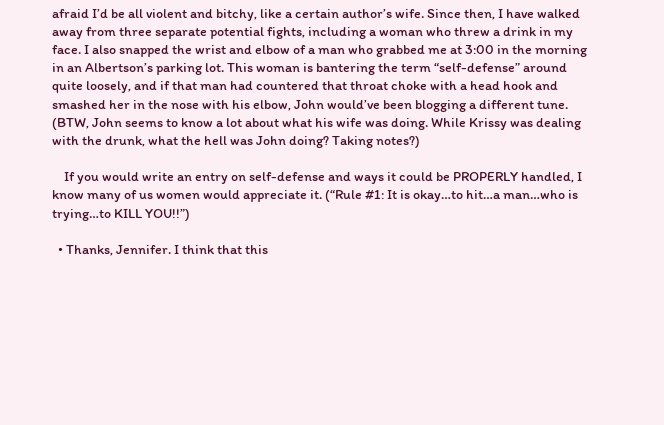afraid I’d be all violent and bitchy, like a certain author’s wife. Since then, I have walked away from three separate potential fights, including a woman who threw a drink in my face. I also snapped the wrist and elbow of a man who grabbed me at 3:00 in the morning in an Albertson’s parking lot. This woman is bantering the term “self-defense” around quite loosely, and if that man had countered that throat choke with a head hook and smashed her in the nose with his elbow, John would’ve been blogging a different tune. (BTW, John seems to know a lot about what his wife was doing. While Krissy was dealing with the drunk, what the hell was John doing? Taking notes?)

    If you would write an entry on self-defense and ways it could be PROPERLY handled, I know many of us women would appreciate it. (“Rule #1: It is okay…to hit…a man…who is trying…to KILL YOU!!”)

  • Thanks, Jennifer. I think that this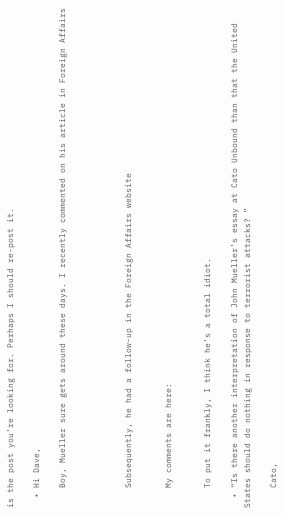is the post you’re looking for. Perhaps I should re-post it.

  • Hi Dave,

    Boy, Mueller sure gets around these days. I recently commented on his article in Foreign Affairs




    Subsequently, he had a follow-up in the Foreign Affairs website


    My comments are here:


    To put it frankly, I think he’s a total idiot.

  • “Is there another interpretation of John Mueller’s essay at Cato Unbound than that the United States should do nothing in response to terrorist attacks? ”

    Cato,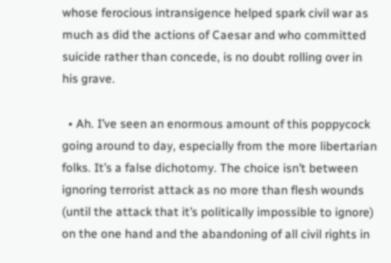whose ferocious intransigence helped spark civil war as much as did the actions of Caesar and who committed suicide rather than concede, is no doubt rolling over in his grave.

  • Ah. I’ve seen an enormous amount of this poppycock going around to day, especially from the more libertarian folks. It’s a false dichotomy. The choice isn’t between ignoring terrorist attack as no more than flesh wounds (until the attack that it’s politically impossible to ignore) on the one hand and the abandoning of all civil rights in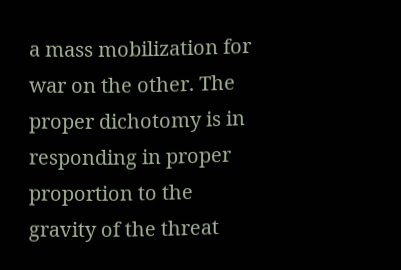a mass mobilization for war on the other. The proper dichotomy is in responding in proper proportion to the gravity of the threat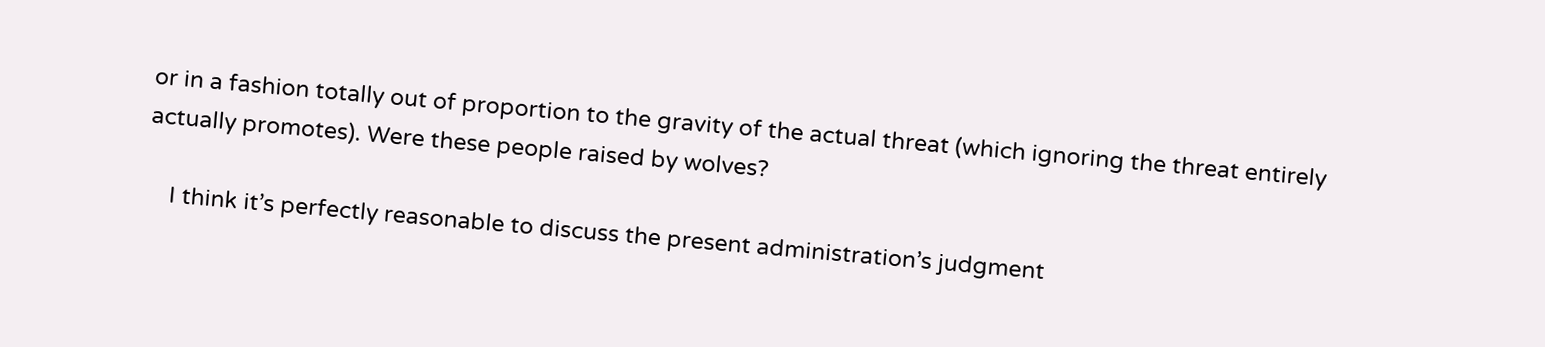or in a fashion totally out of proportion to the gravity of the actual threat (which ignoring the threat entirely actually promotes). Were these people raised by wolves?

    I think it’s perfectly reasonable to discuss the present administration’s judgment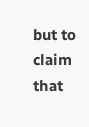but to claim that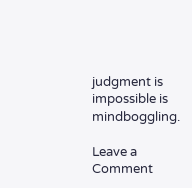judgment is impossible is mindboggling.

Leave a Comment